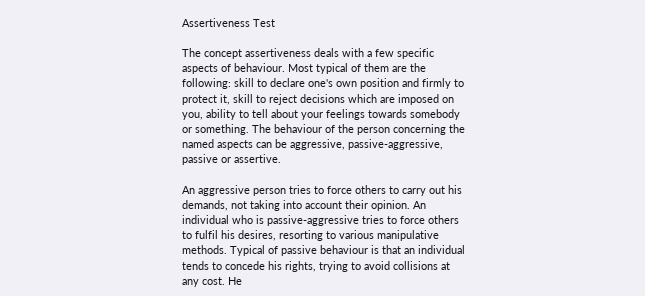Assertiveness Test

The concept assertiveness deals with a few specific aspects of behaviour. Most typical of them are the following: skill to declare one's own position and firmly to protect it, skill to reject decisions which are imposed on you, ability to tell about your feelings towards somebody or something. The behaviour of the person concerning the named aspects can be aggressive, passive-aggressive, passive or assertive.

An aggressive person tries to force others to carry out his demands, not taking into account their opinion. An individual who is passive-aggressive tries to force others to fulfil his desires, resorting to various manipulative methods. Typical of passive behaviour is that an individual tends to concede his rights, trying to avoid collisions at any cost. He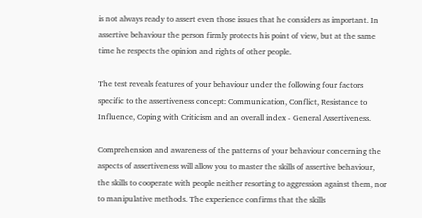is not always ready to assert even those issues that he considers as important. In assertive behaviour the person firmly protects his point of view, but at the same time he respects the opinion and rights of other people.

The test reveals features of your behaviour under the following four factors specific to the assertiveness concept: Communication, Conflict, Resistance to Influence, Coping with Criticism and an overall index - General Assertiveness.

Comprehension and awareness of the patterns of your behaviour concerning the aspects of assertiveness will allow you to master the skills of assertive behaviour, the skills to cooperate with people neither resorting to aggression against them, nor to manipulative methods. The experience confirms that the skills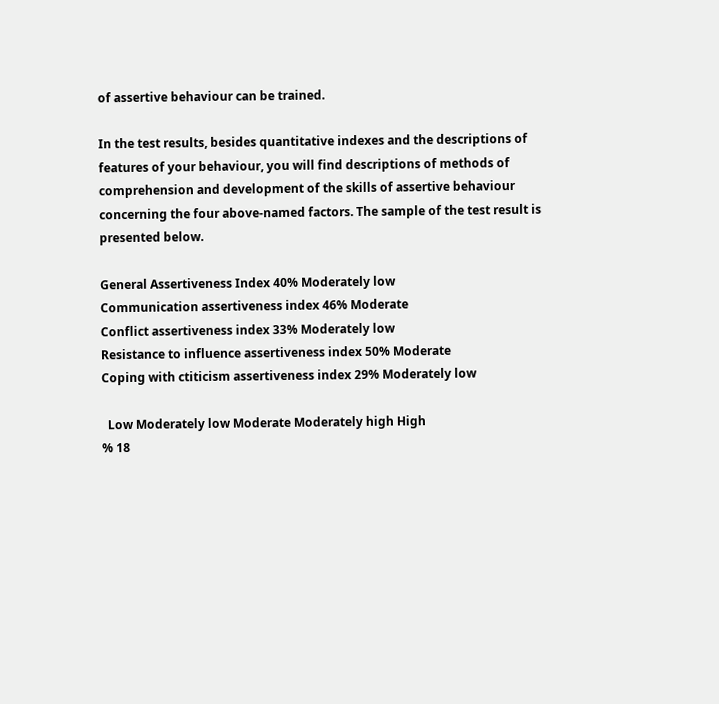of assertive behaviour can be trained.

In the test results, besides quantitative indexes and the descriptions of features of your behaviour, you will find descriptions of methods of comprehension and development of the skills of assertive behaviour concerning the four above-named factors. The sample of the test result is presented below.

General Assertiveness Index 40% Moderately low
Communication assertiveness index 46% Moderate
Conflict assertiveness index 33% Moderately low
Resistance to influence assertiveness index 50% Moderate
Coping with ctiticism assertiveness index 29% Moderately low

  Low Moderately low Moderate Moderately high High
% 18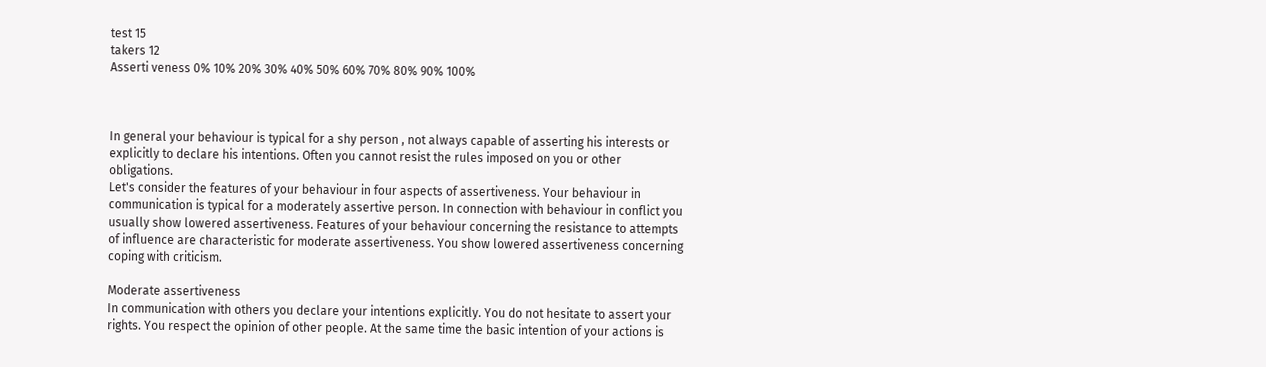test 15
takers 12
Asserti veness 0% 10% 20% 30% 40% 50% 60% 70% 80% 90% 100%



In general your behaviour is typical for a shy person , not always capable of asserting his interests or explicitly to declare his intentions. Often you cannot resist the rules imposed on you or other obligations.
Let's consider the features of your behaviour in four aspects of assertiveness. Your behaviour in communication is typical for a moderately assertive person. In connection with behaviour in conflict you usually show lowered assertiveness. Features of your behaviour concerning the resistance to attempts of influence are characteristic for moderate assertiveness. You show lowered assertiveness concerning coping with criticism.

Moderate assertiveness
In communication with others you declare your intentions explicitly. You do not hesitate to assert your rights. You respect the opinion of other people. At the same time the basic intention of your actions is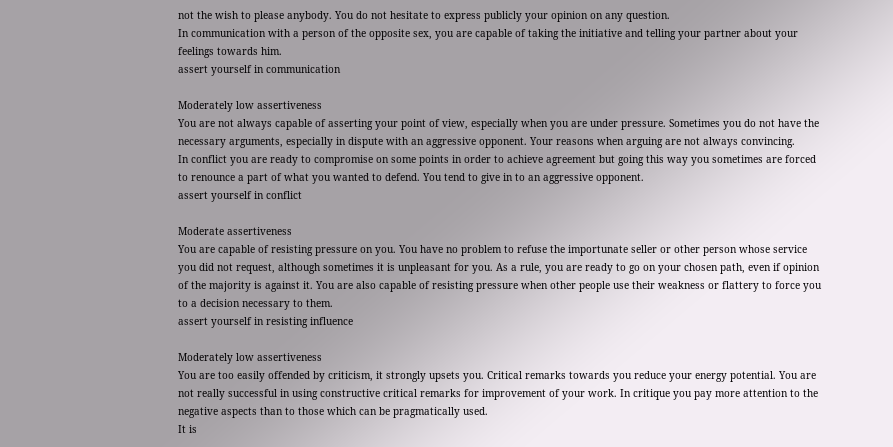not the wish to please anybody. You do not hesitate to express publicly your opinion on any question.
In communication with a person of the opposite sex, you are capable of taking the initiative and telling your partner about your feelings towards him.
assert yourself in communication

Moderately low assertiveness
You are not always capable of asserting your point of view, especially when you are under pressure. Sometimes you do not have the necessary arguments, especially in dispute with an aggressive opponent. Your reasons when arguing are not always convincing.
In conflict you are ready to compromise on some points in order to achieve agreement but going this way you sometimes are forced to renounce a part of what you wanted to defend. You tend to give in to an aggressive opponent.
assert yourself in conflict

Moderate assertiveness
You are capable of resisting pressure on you. You have no problem to refuse the importunate seller or other person whose service you did not request, although sometimes it is unpleasant for you. As a rule, you are ready to go on your chosen path, even if opinion of the majority is against it. You are also capable of resisting pressure when other people use their weakness or flattery to force you to a decision necessary to them.
assert yourself in resisting influence

Moderately low assertiveness
You are too easily offended by criticism, it strongly upsets you. Critical remarks towards you reduce your energy potential. You are not really successful in using constructive critical remarks for improvement of your work. In critique you pay more attention to the negative aspects than to those which can be pragmatically used.
It is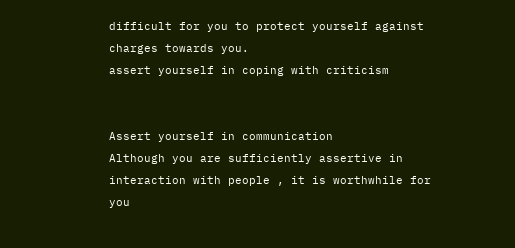difficult for you to protect yourself against charges towards you.
assert yourself in coping with criticism


Assert yourself in communication
Although you are sufficiently assertive in interaction with people , it is worthwhile for you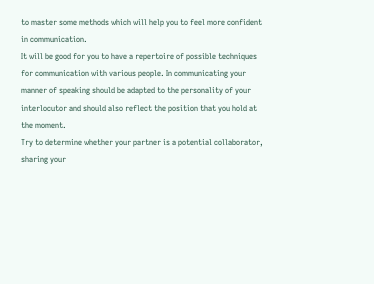to master some methods which will help you to feel more confident in communication.
It will be good for you to have a repertoire of possible techniques for communication with various people. In communicating your manner of speaking should be adapted to the personality of your interlocutor and should also reflect the position that you hold at the moment.
Try to determine whether your partner is a potential collaborator, sharing your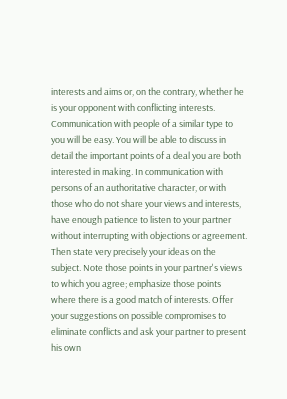interests and aims or, on the contrary, whether he is your opponent with conflicting interests. Communication with people of a similar type to you will be easy. You will be able to discuss in detail the important points of a deal you are both interested in making. In communication with persons of an authoritative character, or with those who do not share your views and interests, have enough patience to listen to your partner without interrupting with objections or agreement. Then state very precisely your ideas on the subject. Note those points in your partner's views to which you agree; emphasize those points where there is a good match of interests. Offer your suggestions on possible compromises to eliminate conflicts and ask your partner to present his own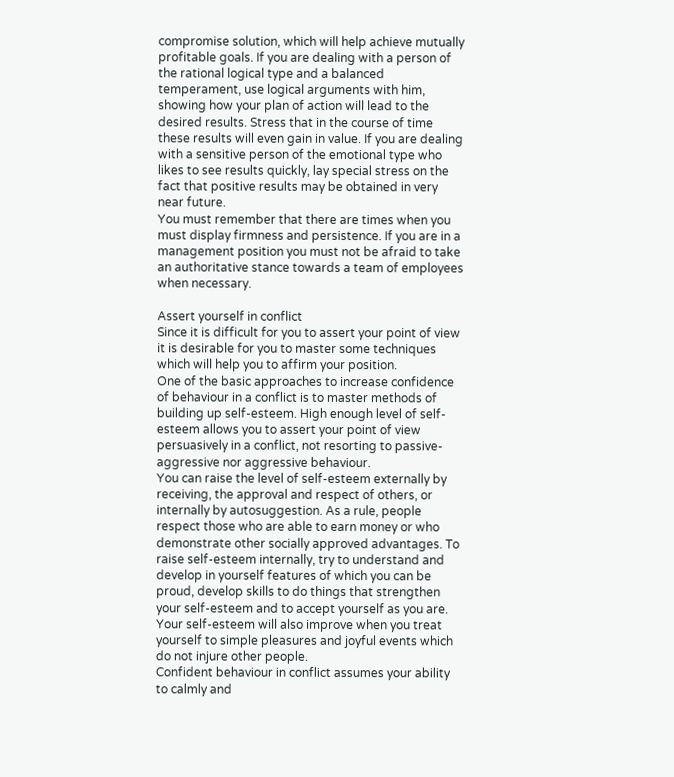compromise solution, which will help achieve mutually profitable goals. If you are dealing with a person of the rational logical type and a balanced temperament, use logical arguments with him, showing how your plan of action will lead to the desired results. Stress that in the course of time these results will even gain in value. If you are dealing with a sensitive person of the emotional type who likes to see results quickly, lay special stress on the fact that positive results may be obtained in very near future.
You must remember that there are times when you must display firmness and persistence. If you are in a management position you must not be afraid to take an authoritative stance towards a team of employees when necessary.

Assert yourself in conflict
Since it is difficult for you to assert your point of view it is desirable for you to master some techniques which will help you to affirm your position.
One of the basic approaches to increase confidence of behaviour in a conflict is to master methods of building up self-esteem. High enough level of self-esteem allows you to assert your point of view persuasively in a conflict, not resorting to passive-aggressive nor aggressive behaviour.
You can raise the level of self-esteem externally by receiving, the approval and respect of others, or internally by autosuggestion. As a rule, people respect those who are able to earn money or who demonstrate other socially approved advantages. To raise self-esteem internally, try to understand and develop in yourself features of which you can be proud, develop skills to do things that strengthen your self-esteem and to accept yourself as you are. Your self-esteem will also improve when you treat yourself to simple pleasures and joyful events which do not injure other people.
Confident behaviour in conflict assumes your ability to calmly and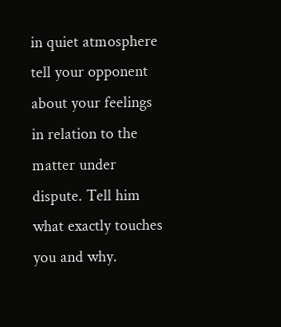in quiet atmosphere tell your opponent about your feelings in relation to the matter under dispute. Tell him what exactly touches you and why.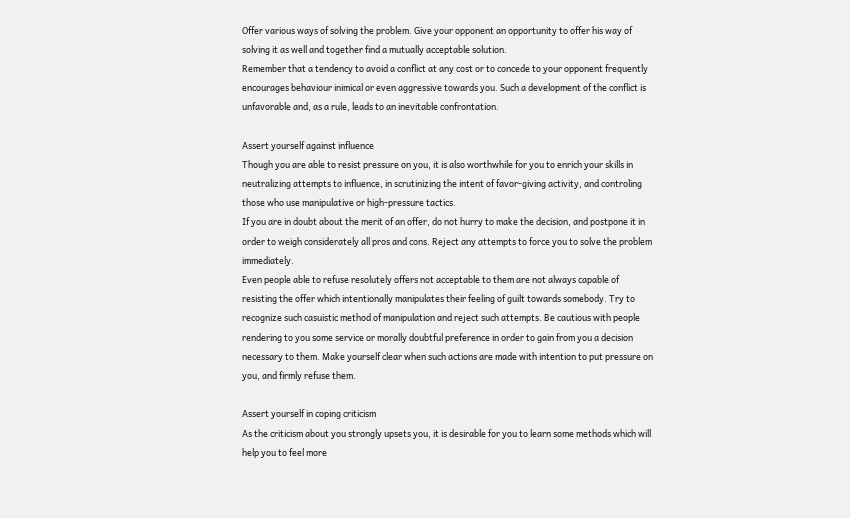Offer various ways of solving the problem. Give your opponent an opportunity to offer his way of solving it as well and together find a mutually acceptable solution.
Remember that a tendency to avoid a conflict at any cost or to concede to your opponent frequently encourages behaviour inimical or even aggressive towards you. Such a development of the conflict is unfavorable and, as a rule, leads to an inevitable confrontation.

Assert yourself against influence
Though you are able to resist pressure on you, it is also worthwhile for you to enrich your skills in neutralizing attempts to influence, in scrutinizing the intent of favor-giving activity, and controling those who use manipulative or high-pressure tactics.
If you are in doubt about the merit of an offer, do not hurry to make the decision, and postpone it in order to weigh considerately all pros and cons. Reject any attempts to force you to solve the problem immediately.
Even people able to refuse resolutely offers not acceptable to them are not always capable of resisting the offer which intentionally manipulates their feeling of guilt towards somebody. Try to recognize such casuistic method of manipulation and reject such attempts. Be cautious with people rendering to you some service or morally doubtful preference in order to gain from you a decision necessary to them. Make yourself clear when such actions are made with intention to put pressure on you, and firmly refuse them.

Assert yourself in coping criticism
As the criticism about you strongly upsets you, it is desirable for you to learn some methods which will help you to feel more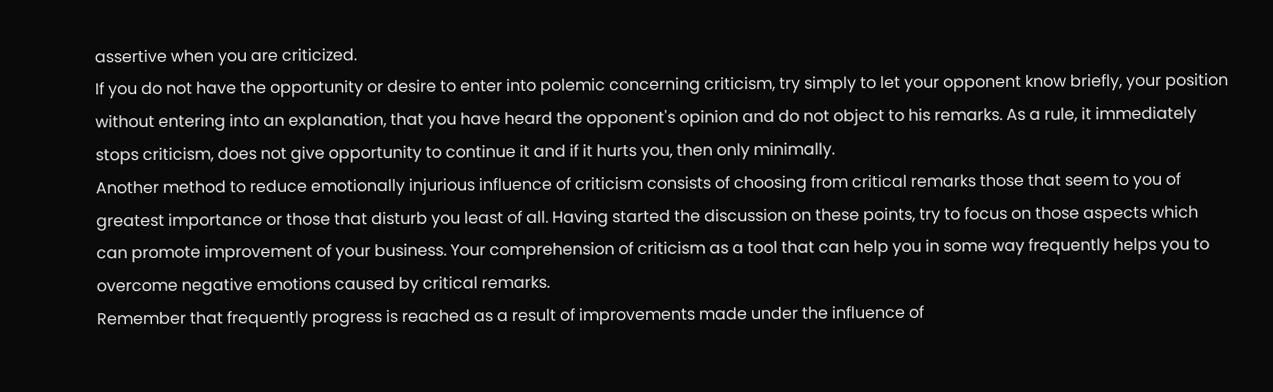assertive when you are criticized.
If you do not have the opportunity or desire to enter into polemic concerning criticism, try simply to let your opponent know briefly, your position without entering into an explanation, that you have heard the opponent's opinion and do not object to his remarks. As a rule, it immediately stops criticism, does not give opportunity to continue it and if it hurts you, then only minimally.
Another method to reduce emotionally injurious influence of criticism consists of choosing from critical remarks those that seem to you of greatest importance or those that disturb you least of all. Having started the discussion on these points, try to focus on those aspects which can promote improvement of your business. Your comprehension of criticism as a tool that can help you in some way frequently helps you to overcome negative emotions caused by critical remarks.
Remember that frequently progress is reached as a result of improvements made under the influence of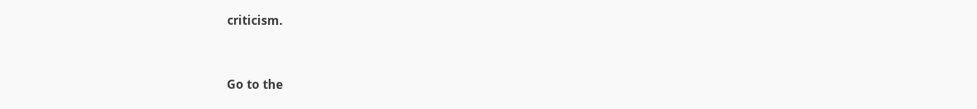criticism.


Go to the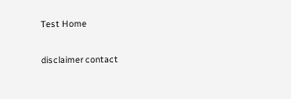Test Home

disclaimer contact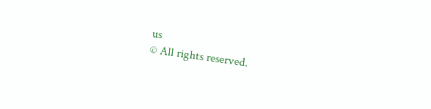us
© All rights reserved.